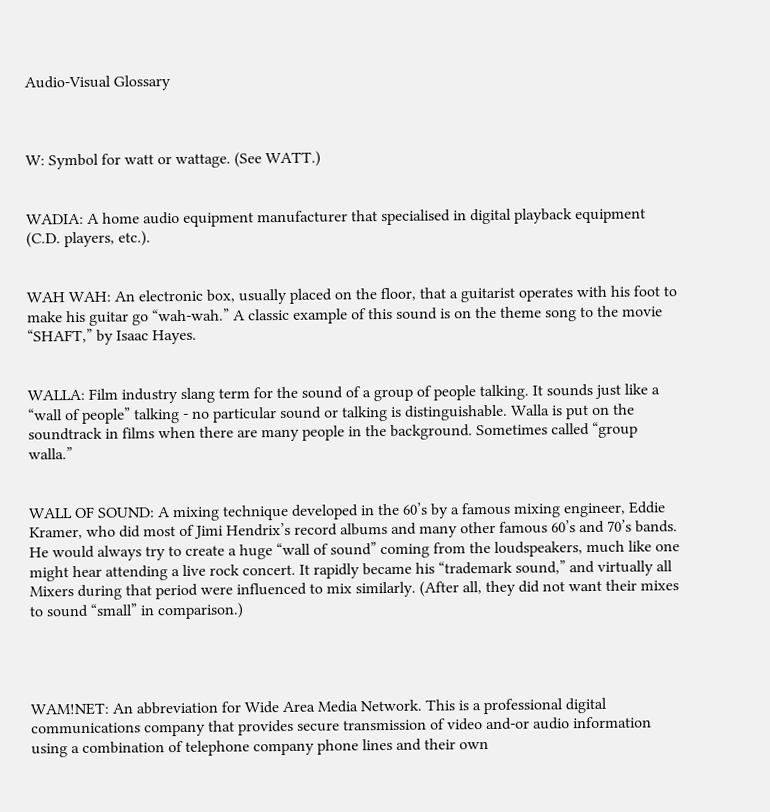Audio-Visual Glossary



W: Symbol for watt or wattage. (See WATT.)


WADIA: A home audio equipment manufacturer that specialised in digital playback equipment (C.D. players, etc.).


WAH WAH: An electronic box, usually placed on the floor, that a guitarist operates with his foot to make his guitar go “wah-wah.” A classic example of this sound is on the theme song to the movie “SHAFT,” by Isaac Hayes.


WALLA: Film industry slang term for the sound of a group of people talking. It sounds just like a “wall of people” talking - no particular sound or talking is distinguishable. Walla is put on the soundtrack in films when there are many people in the background. Sometimes called “group walla.”


WALL OF SOUND: A mixing technique developed in the 60’s by a famous mixing engineer, Eddie Kramer, who did most of Jimi Hendrix’s record albums and many other famous 60’s and 70’s bands. He would always try to create a huge “wall of sound” coming from the loudspeakers, much like one might hear attending a live rock concert. It rapidly became his “trademark sound,” and virtually all Mixers during that period were influenced to mix similarly. (After all, they did not want their mixes to sound “small” in comparison.)




WAM!NET: An abbreviation for Wide Area Media Network. This is a professional digital communications company that provides secure transmission of video and-or audio information using a combination of telephone company phone lines and their own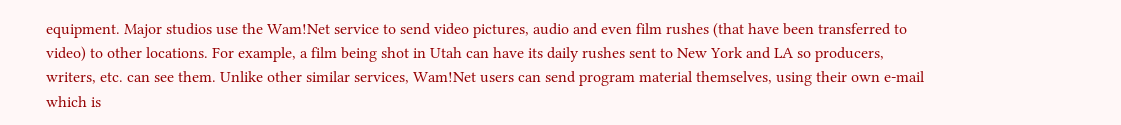equipment. Major studios use the Wam!Net service to send video pictures, audio and even film rushes (that have been transferred to video) to other locations. For example, a film being shot in Utah can have its daily rushes sent to New York and LA so producers, writers, etc. can see them. Unlike other similar services, Wam!Net users can send program material themselves, using their own e-mail which is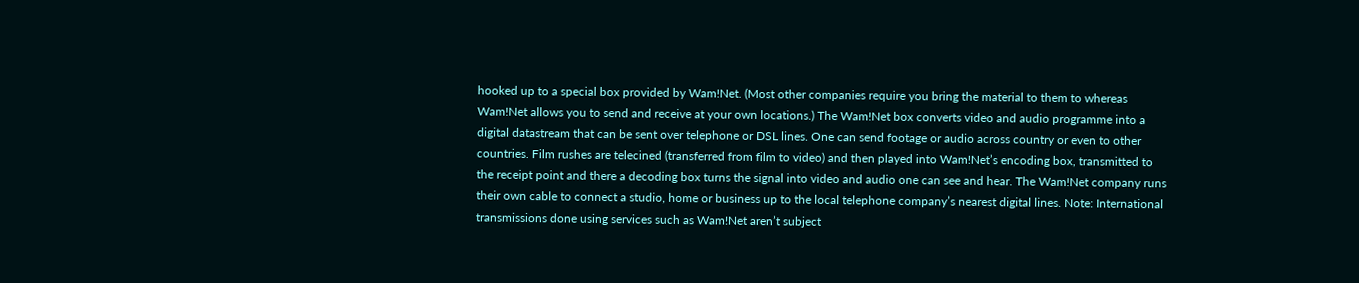hooked up to a special box provided by Wam!Net. (Most other companies require you bring the material to them to whereas Wam!Net allows you to send and receive at your own locations.) The Wam!Net box converts video and audio programme into a digital datastream that can be sent over telephone or DSL lines. One can send footage or audio across country or even to other countries. Film rushes are telecined (transferred from film to video) and then played into Wam!Net’s encoding box, transmitted to the receipt point and there a decoding box turns the signal into video and audio one can see and hear. The Wam!Net company runs their own cable to connect a studio, home or business up to the local telephone company’s nearest digital lines. Note: International transmissions done using services such as Wam!Net aren’t subject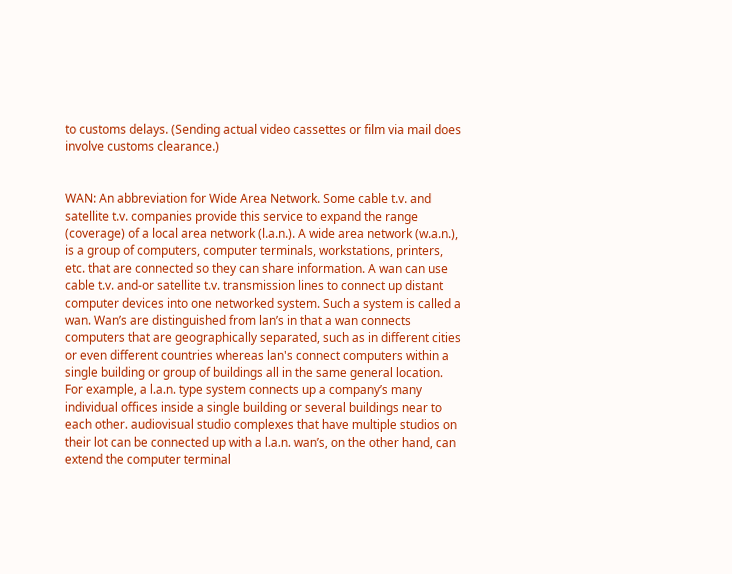to customs delays. (Sending actual video cassettes or film via mail does involve customs clearance.)


WAN: An abbreviation for Wide Area Network. Some cable t.v. and satellite t.v. companies provide this service to expand the range (coverage) of a local area network (l.a.n.). A wide area network (w.a.n.), is a group of computers, computer terminals, workstations, printers, etc. that are connected so they can share information. A wan can use cable t.v. and-or satellite t.v. transmission lines to connect up distant computer devices into one networked system. Such a system is called a wan. Wan’s are distinguished from lan’s in that a wan connects computers that are geographically separated, such as in different cities or even different countries whereas lan's connect computers within a single building or group of buildings all in the same general location. For example, a l.a.n. type system connects up a company’s many individual offices inside a single building or several buildings near to each other. audiovisual studio complexes that have multiple studios on their lot can be connected up with a l.a.n. wan’s, on the other hand, can extend the computer terminal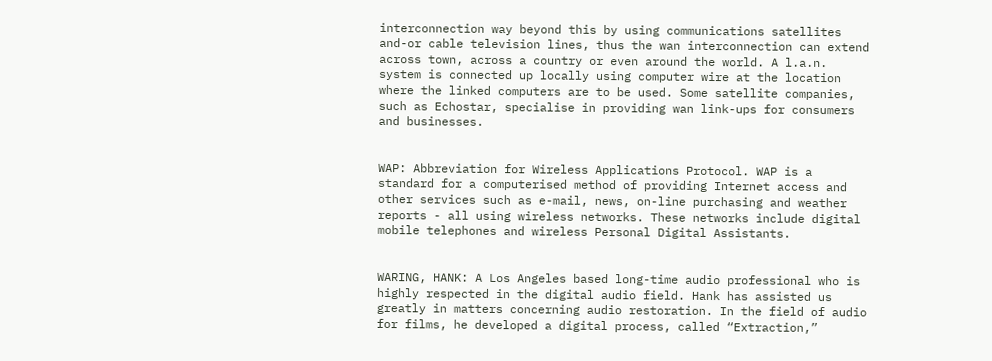interconnection way beyond this by using communications satellites and-or cable television lines, thus the wan interconnection can extend across town, across a country or even around the world. A l.a.n. system is connected up locally using computer wire at the location where the linked computers are to be used. Some satellite companies, such as Echostar, specialise in providing wan link-ups for consumers and businesses.


WAP: Abbreviation for Wireless Applications Protocol. WAP is a standard for a computerised method of providing Internet access and other services such as e-mail, news, on-line purchasing and weather reports - all using wireless networks. These networks include digital mobile telephones and wireless Personal Digital Assistants.


WARING, HANK: A Los Angeles based long-time audio professional who is highly respected in the digital audio field. Hank has assisted us greatly in matters concerning audio restoration. In the field of audio for films, he developed a digital process, called “Extraction,”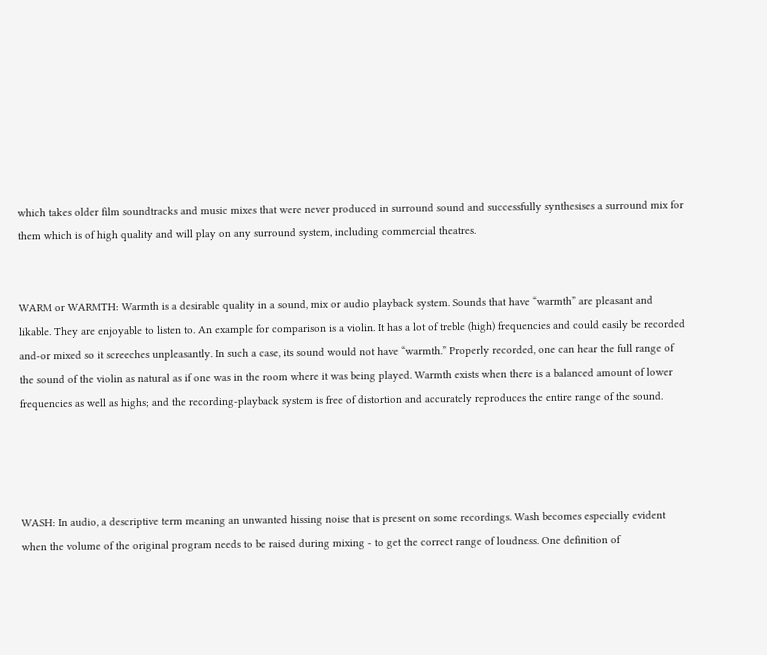which takes older film soundtracks and music mixes that were never produced in surround sound and successfully synthesises a surround mix for them which is of high quality and will play on any surround system, including commercial theatres.


WARM or WARMTH: Warmth is a desirable quality in a sound, mix or audio playback system. Sounds that have “warmth” are pleasant and likable. They are enjoyable to listen to. An example for comparison is a violin. It has a lot of treble (high) frequencies and could easily be recorded and-or mixed so it screeches unpleasantly. In such a case, its sound would not have “warmth.” Properly recorded, one can hear the full range of the sound of the violin as natural as if one was in the room where it was being played. Warmth exists when there is a balanced amount of lower frequencies as well as highs; and the recording-playback system is free of distortion and accurately reproduces the entire range of the sound.




WASH: In audio, a descriptive term meaning an unwanted hissing noise that is present on some recordings. Wash becomes especially evident when the volume of the original program needs to be raised during mixing - to get the correct range of loudness. One definition of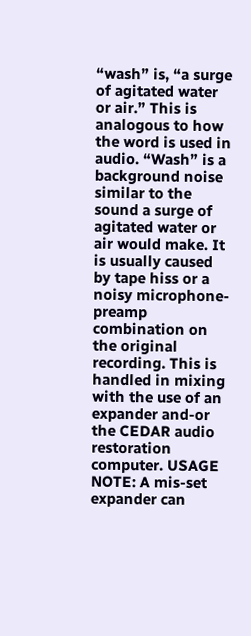“wash” is, “a surge of agitated water or air.” This is analogous to how the word is used in audio. “Wash” is a background noise similar to the sound a surge of agitated water or air would make. It is usually caused by tape hiss or a noisy microphone-preamp combination on the original recording. This is handled in mixing with the use of an expander and-or the CEDAR audio restoration computer. USAGE NOTE: A mis-set expander can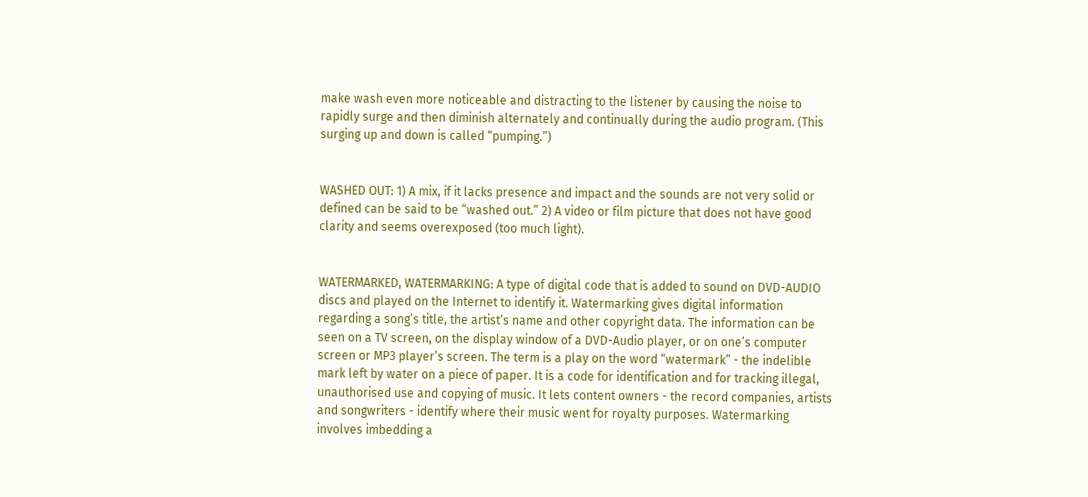make wash even more noticeable and distracting to the listener by causing the noise to rapidly surge and then diminish alternately and continually during the audio program. (This surging up and down is called “pumping.”)


WASHED OUT: 1) A mix, if it lacks presence and impact and the sounds are not very solid or defined can be said to be “washed out.” 2) A video or film picture that does not have good clarity and seems overexposed (too much light).


WATERMARKED, WATERMARKING: A type of digital code that is added to sound on DVD-AUDIO discs and played on the Internet to identify it. Watermarking gives digital information regarding a song’s title, the artist’s name and other copyright data. The information can be seen on a TV screen, on the display window of a DVD-Audio player, or on one’s computer screen or MP3 player’s screen. The term is a play on the word “watermark” - the indelible mark left by water on a piece of paper. It is a code for identification and for tracking illegal, unauthorised use and copying of music. It lets content owners - the record companies, artists and songwriters - identify where their music went for royalty purposes. Watermarking involves imbedding a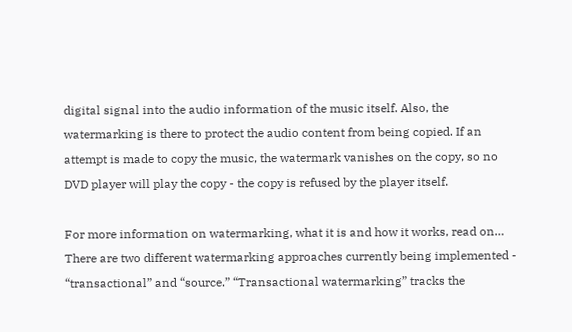digital signal into the audio information of the music itself. Also, the watermarking is there to protect the audio content from being copied. If an attempt is made to copy the music, the watermark vanishes on the copy, so no DVD player will play the copy - the copy is refused by the player itself.

For more information on watermarking, what it is and how it works, read on… There are two different watermarking approaches currently being implemented - “transactional” and “source.” “Transactional watermarking” tracks the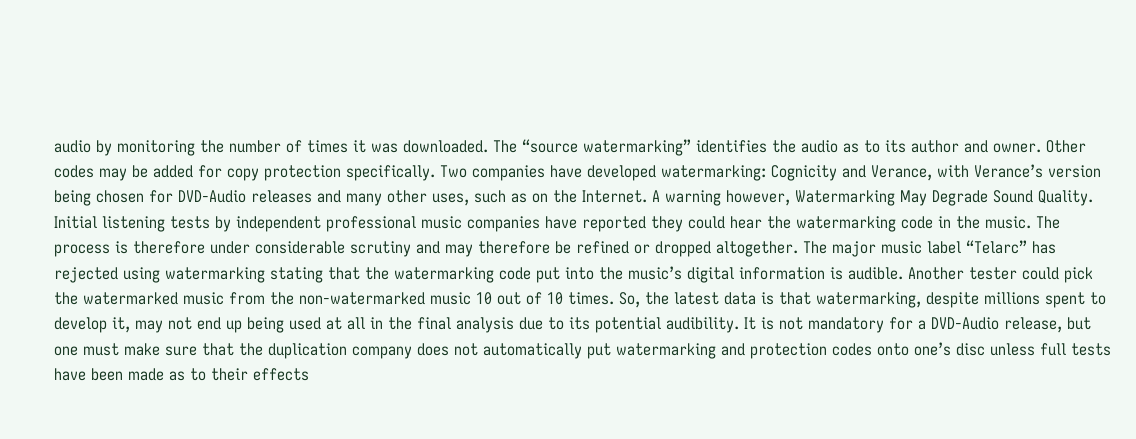audio by monitoring the number of times it was downloaded. The “source watermarking” identifies the audio as to its author and owner. Other codes may be added for copy protection specifically. Two companies have developed watermarking: Cognicity and Verance, with Verance’s version being chosen for DVD-Audio releases and many other uses, such as on the Internet. A warning however, Watermarking May Degrade Sound Quality. Initial listening tests by independent professional music companies have reported they could hear the watermarking code in the music. The process is therefore under considerable scrutiny and may therefore be refined or dropped altogether. The major music label “Telarc” has rejected using watermarking stating that the watermarking code put into the music’s digital information is audible. Another tester could pick the watermarked music from the non-watermarked music 10 out of 10 times. So, the latest data is that watermarking, despite millions spent to develop it, may not end up being used at all in the final analysis due to its potential audibility. It is not mandatory for a DVD-Audio release, but one must make sure that the duplication company does not automatically put watermarking and protection codes onto one’s disc unless full tests have been made as to their effects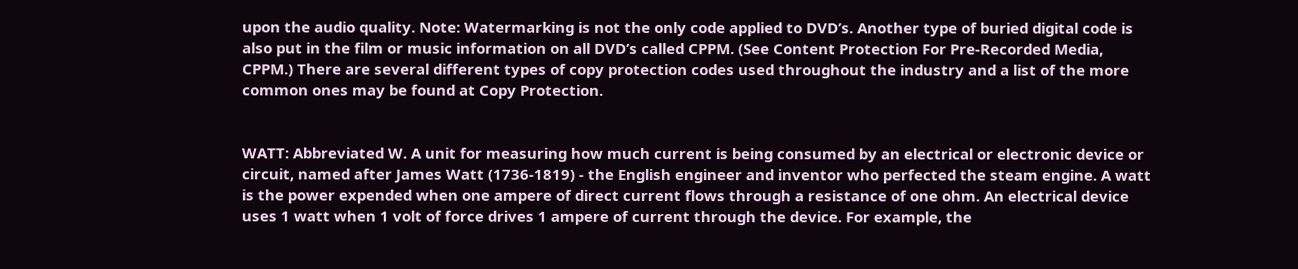upon the audio quality. Note: Watermarking is not the only code applied to DVD’s. Another type of buried digital code is also put in the film or music information on all DVD’s called CPPM. (See Content Protection For Pre-Recorded Media, CPPM.) There are several different types of copy protection codes used throughout the industry and a list of the more common ones may be found at Copy Protection.


WATT: Abbreviated W. A unit for measuring how much current is being consumed by an electrical or electronic device or circuit, named after James Watt (1736-1819) - the English engineer and inventor who perfected the steam engine. A watt is the power expended when one ampere of direct current flows through a resistance of one ohm. An electrical device uses 1 watt when 1 volt of force drives 1 ampere of current through the device. For example, the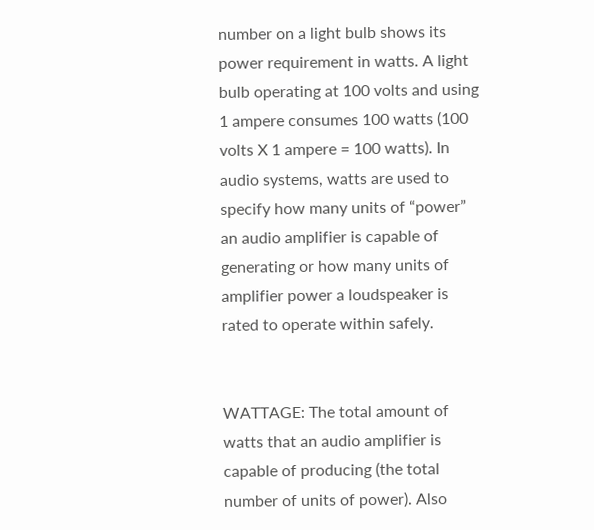number on a light bulb shows its power requirement in watts. A light bulb operating at 100 volts and using 1 ampere consumes 100 watts (100 volts X 1 ampere = 100 watts). In audio systems, watts are used to specify how many units of “power” an audio amplifier is capable of generating or how many units of amplifier power a loudspeaker is rated to operate within safely.


WATTAGE: The total amount of watts that an audio amplifier is capable of producing (the total number of units of power). Also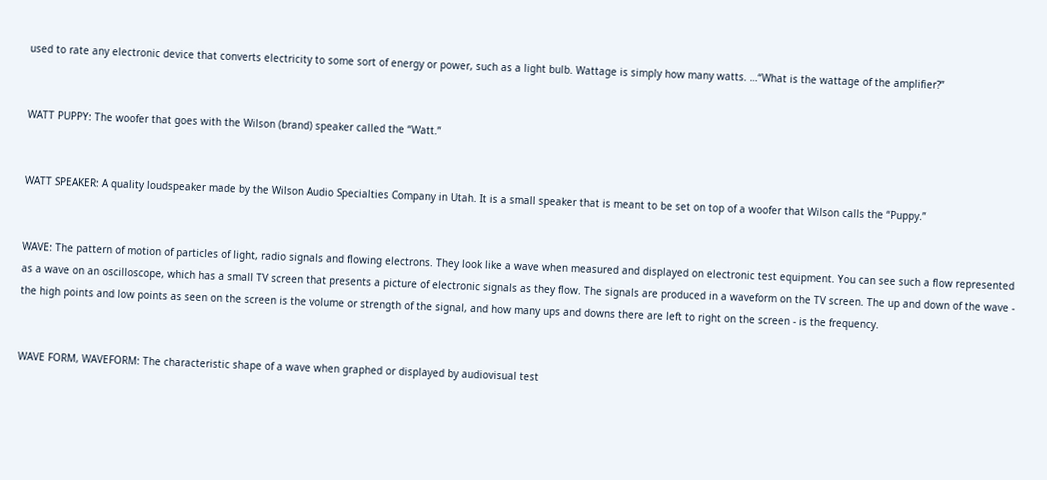used to rate any electronic device that converts electricity to some sort of energy or power, such as a light bulb. Wattage is simply how many watts. …“What is the wattage of the amplifier?”


WATT PUPPY: The woofer that goes with the Wilson (brand) speaker called the “Watt.”


WATT SPEAKER: A quality loudspeaker made by the Wilson Audio Specialties Company in Utah. It is a small speaker that is meant to be set on top of a woofer that Wilson calls the “Puppy.”


WAVE: The pattern of motion of particles of light, radio signals and flowing electrons. They look like a wave when measured and displayed on electronic test equipment. You can see such a flow represented as a wave on an oscilloscope, which has a small TV screen that presents a picture of electronic signals as they flow. The signals are produced in a waveform on the TV screen. The up and down of the wave - the high points and low points as seen on the screen is the volume or strength of the signal, and how many ups and downs there are left to right on the screen - is the frequency.


WAVE FORM, WAVEFORM: The characteristic shape of a wave when graphed or displayed by audiovisual test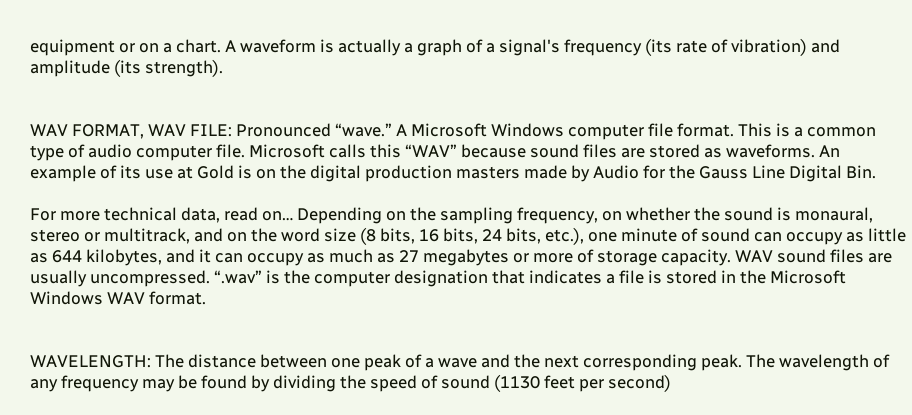equipment or on a chart. A waveform is actually a graph of a signal's frequency (its rate of vibration) and amplitude (its strength).


WAV FORMAT, WAV FILE: Pronounced “wave.” A Microsoft Windows computer file format. This is a common type of audio computer file. Microsoft calls this “WAV” because sound files are stored as waveforms. An example of its use at Gold is on the digital production masters made by Audio for the Gauss Line Digital Bin.

For more technical data, read on… Depending on the sampling frequency, on whether the sound is monaural, stereo or multitrack, and on the word size (8 bits, 16 bits, 24 bits, etc.), one minute of sound can occupy as little as 644 kilobytes, and it can occupy as much as 27 megabytes or more of storage capacity. WAV sound files are usually uncompressed. “.wav” is the computer designation that indicates a file is stored in the Microsoft Windows WAV format.


WAVELENGTH: The distance between one peak of a wave and the next corresponding peak. The wavelength of any frequency may be found by dividing the speed of sound (1130 feet per second)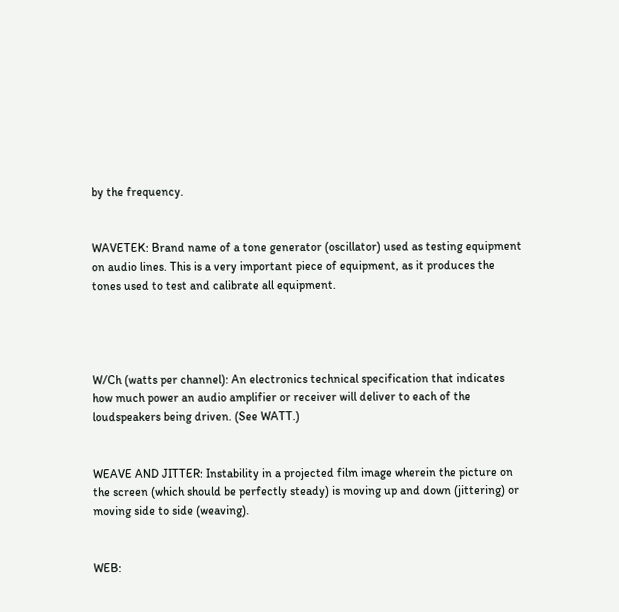by the frequency.


WAVETEK: Brand name of a tone generator (oscillator) used as testing equipment on audio lines. This is a very important piece of equipment, as it produces the tones used to test and calibrate all equipment.




W/Ch (watts per channel): An electronics technical specification that indicates how much power an audio amplifier or receiver will deliver to each of the loudspeakers being driven. (See WATT.)


WEAVE AND JITTER: Instability in a projected film image wherein the picture on the screen (which should be perfectly steady) is moving up and down (jittering) or moving side to side (weaving).


WEB: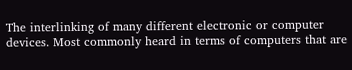The interlinking of many different electronic or computer devices. Most commonly heard in terms of computers that are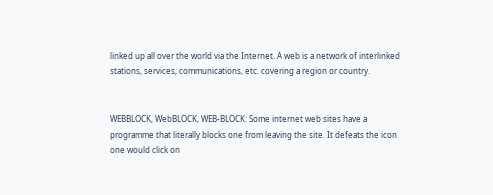linked up all over the world via the Internet. A web is a network of interlinked stations, services, communications, etc. covering a region or country.


WEBBLOCK, WebBLOCK, WEB-BLOCK: Some internet web sites have a programme that literally blocks one from leaving the site. It defeats the icon one would click on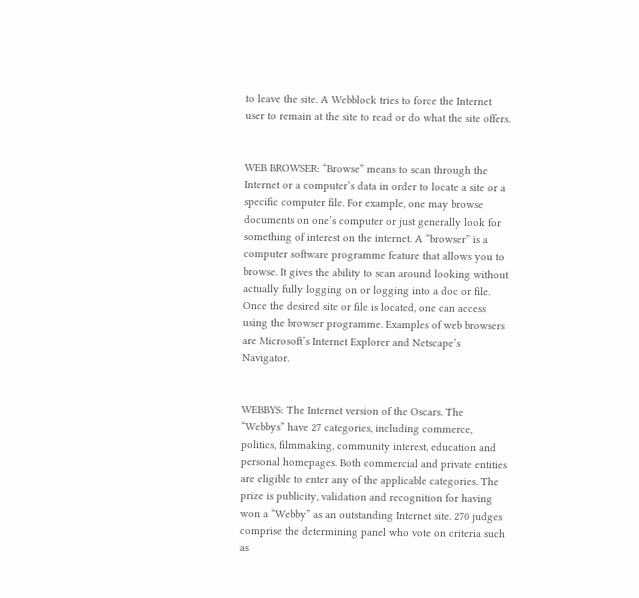to leave the site. A Webblock tries to force the Internet user to remain at the site to read or do what the site offers.


WEB BROWSER: “Browse” means to scan through the Internet or a computer’s data in order to locate a site or a specific computer file. For example, one may browse documents on one’s computer or just generally look for something of interest on the internet. A “browser” is a computer software programme feature that allows you to browse. It gives the ability to scan around looking without actually fully logging on or logging into a doc or file. Once the desired site or file is located, one can access using the browser programme. Examples of web browsers are Microsoft’s Internet Explorer and Netscape’s Navigator.


WEBBYS: The Internet version of the Oscars. The “Webbys” have 27 categories, including commerce, politics, filmmaking, community interest, education and personal homepages. Both commercial and private entities are eligible to enter any of the applicable categories. The prize is publicity, validation and recognition for having won a “Webby” as an outstanding Internet site. 270 judges comprise the determining panel who vote on criteria such as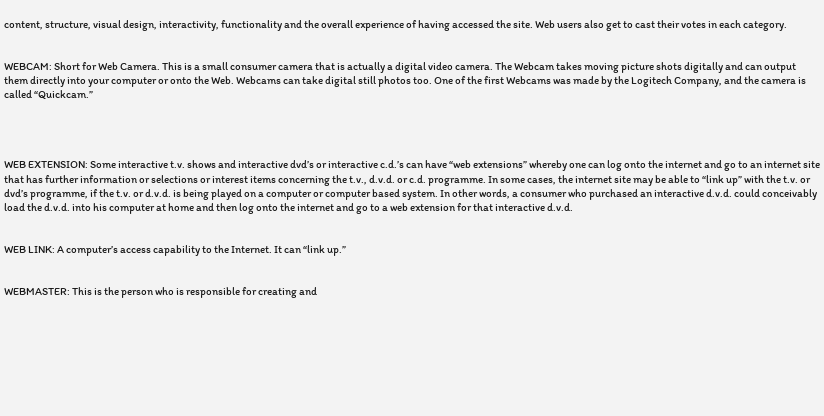content, structure, visual design, interactivity, functionality and the overall experience of having accessed the site. Web users also get to cast their votes in each category.


WEBCAM: Short for Web Camera. This is a small consumer camera that is actually a digital video camera. The Webcam takes moving picture shots digitally and can output them directly into your computer or onto the Web. Webcams can take digital still photos too. One of the first Webcams was made by the Logitech Company, and the camera is called “Quickcam.”




WEB EXTENSION: Some interactive t.v. shows and interactive dvd’s or interactive c.d.’s can have “web extensions” whereby one can log onto the internet and go to an internet site that has further information or selections or interest items concerning the t.v., d.v.d. or c.d. programme. In some cases, the internet site may be able to “link up” with the t.v. or dvd’s programme, if the t.v. or d.v.d. is being played on a computer or computer based system. In other words, a consumer who purchased an interactive d.v.d. could conceivably load the d.v.d. into his computer at home and then log onto the internet and go to a web extension for that interactive d.v.d.


WEB LINK: A computer’s access capability to the Internet. It can “link up.”


WEBMASTER: This is the person who is responsible for creating and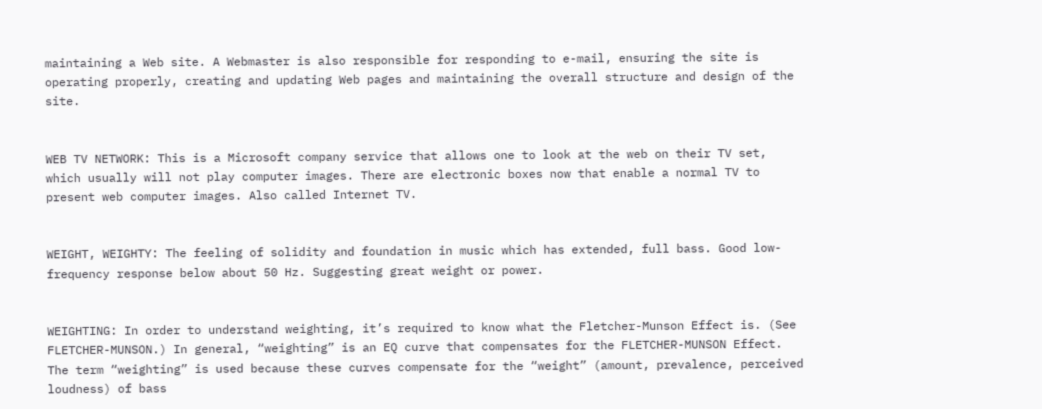maintaining a Web site. A Webmaster is also responsible for responding to e-mail, ensuring the site is operating properly, creating and updating Web pages and maintaining the overall structure and design of the site.


WEB TV NETWORK: This is a Microsoft company service that allows one to look at the web on their TV set, which usually will not play computer images. There are electronic boxes now that enable a normal TV to present web computer images. Also called Internet TV.


WEIGHT, WEIGHTY: The feeling of solidity and foundation in music which has extended, full bass. Good low-frequency response below about 50 Hz. Suggesting great weight or power.


WEIGHTING: In order to understand weighting, it’s required to know what the Fletcher-Munson Effect is. (See FLETCHER-MUNSON.) In general, “weighting” is an EQ curve that compensates for the FLETCHER-MUNSON Effect. The term “weighting” is used because these curves compensate for the “weight” (amount, prevalence, perceived loudness) of bass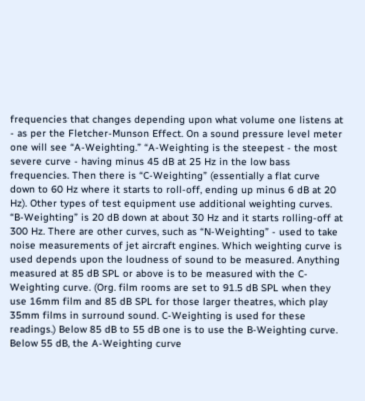frequencies that changes depending upon what volume one listens at - as per the Fletcher-Munson Effect. On a sound pressure level meter one will see “A-Weighting.” “A-Weighting is the steepest - the most severe curve - having minus 45 dB at 25 Hz in the low bass frequencies. Then there is “C-Weighting” (essentially a flat curve down to 60 Hz where it starts to roll-off, ending up minus 6 dB at 20 Hz). Other types of test equipment use additional weighting curves. “B-Weighting” is 20 dB down at about 30 Hz and it starts rolling-off at 300 Hz. There are other curves, such as “N-Weighting” - used to take noise measurements of jet aircraft engines. Which weighting curve is used depends upon the loudness of sound to be measured. Anything measured at 85 dB SPL or above is to be measured with the C-Weighting curve. (Org. film rooms are set to 91.5 dB SPL when they use 16mm film and 85 dB SPL for those larger theatres, which play 35mm films in surround sound. C-Weighting is used for these readings.) Below 85 dB to 55 dB one is to use the B-Weighting curve. Below 55 dB, the A-Weighting curve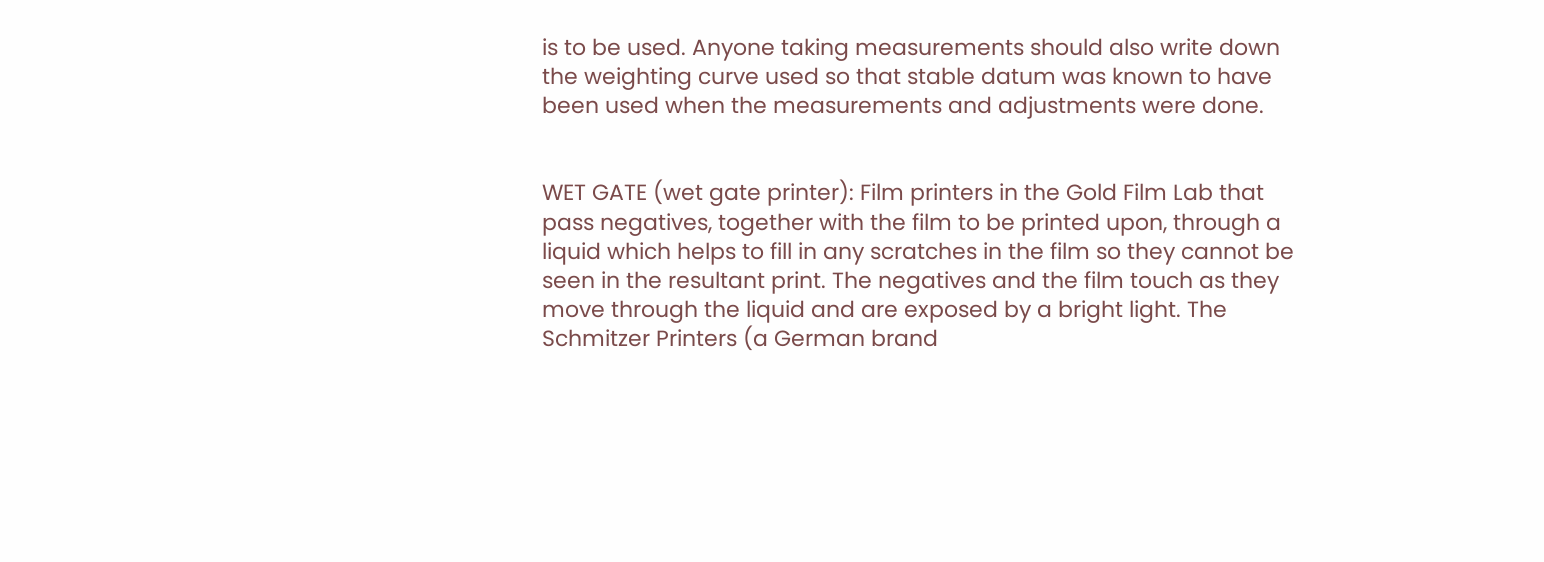is to be used. Anyone taking measurements should also write down the weighting curve used so that stable datum was known to have been used when the measurements and adjustments were done.


WET GATE (wet gate printer): Film printers in the Gold Film Lab that pass negatives, together with the film to be printed upon, through a liquid which helps to fill in any scratches in the film so they cannot be seen in the resultant print. The negatives and the film touch as they move through the liquid and are exposed by a bright light. The Schmitzer Printers (a German brand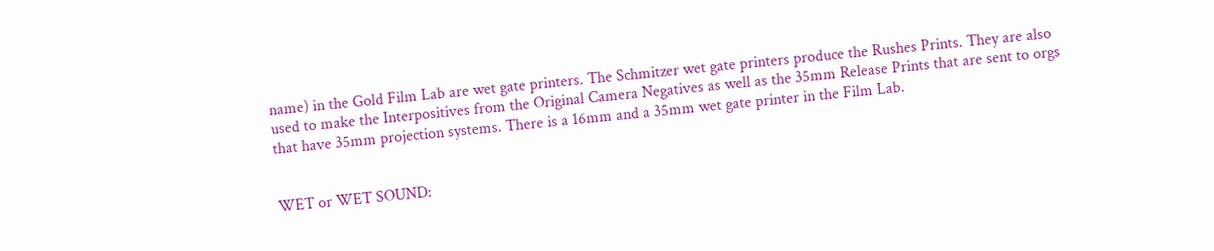name) in the Gold Film Lab are wet gate printers. The Schmitzer wet gate printers produce the Rushes Prints. They are also used to make the Interpositives from the Original Camera Negatives as well as the 35mm Release Prints that are sent to orgs that have 35mm projection systems. There is a 16mm and a 35mm wet gate printer in the Film Lab.


WET or WET SOUND: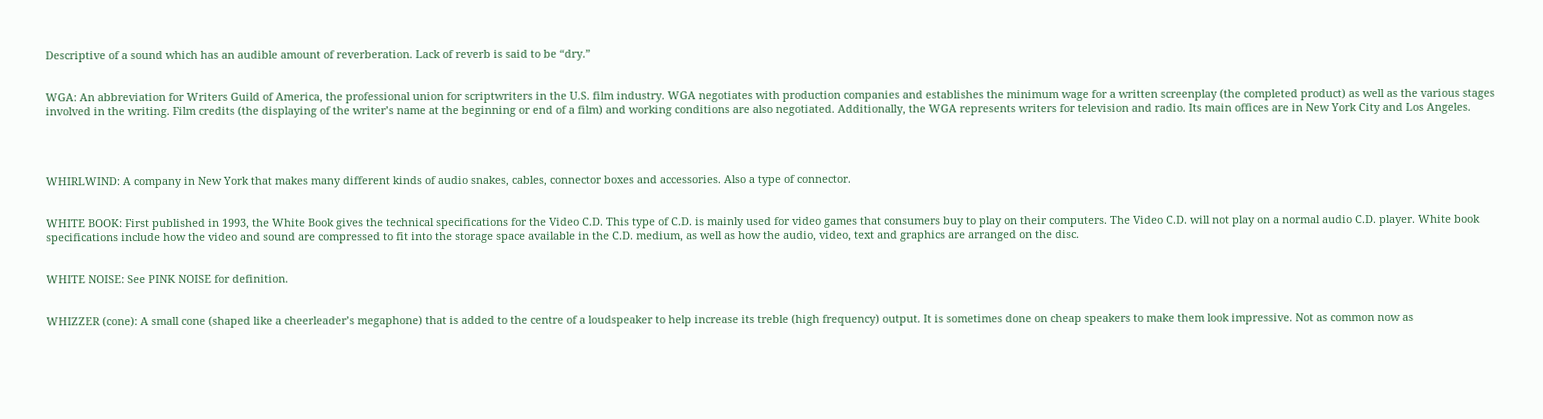Descriptive of a sound which has an audible amount of reverberation. Lack of reverb is said to be “dry.”


WGA: An abbreviation for Writers Guild of America, the professional union for scriptwriters in the U.S. film industry. WGA negotiates with production companies and establishes the minimum wage for a written screenplay (the completed product) as well as the various stages involved in the writing. Film credits (the displaying of the writer’s name at the beginning or end of a film) and working conditions are also negotiated. Additionally, the WGA represents writers for television and radio. Its main offices are in New York City and Los Angeles.




WHIRLWIND: A company in New York that makes many different kinds of audio snakes, cables, connector boxes and accessories. Also a type of connector.


WHITE BOOK: First published in 1993, the White Book gives the technical specifications for the Video C.D. This type of C.D. is mainly used for video games that consumers buy to play on their computers. The Video C.D. will not play on a normal audio C.D. player. White book specifications include how the video and sound are compressed to fit into the storage space available in the C.D. medium, as well as how the audio, video, text and graphics are arranged on the disc.


WHITE NOISE: See PINK NOISE for definition.


WHIZZER (cone): A small cone (shaped like a cheerleader’s megaphone) that is added to the centre of a loudspeaker to help increase its treble (high frequency) output. It is sometimes done on cheap speakers to make them look impressive. Not as common now as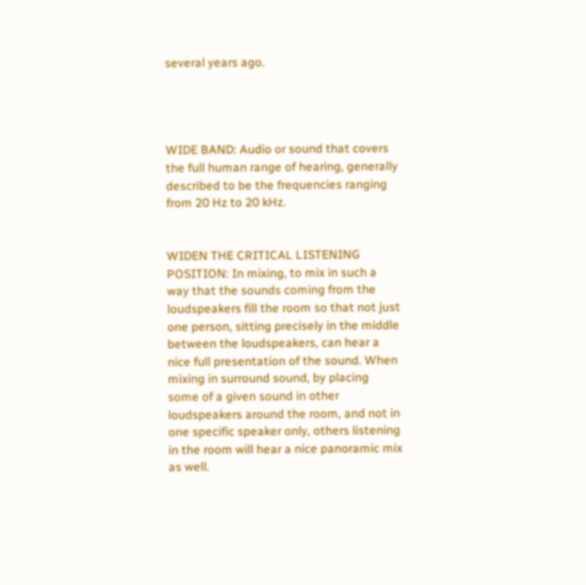several years ago.




WIDE BAND: Audio or sound that covers the full human range of hearing, generally described to be the frequencies ranging from 20 Hz to 20 kHz.


WIDEN THE CRITICAL LISTENING POSITION: In mixing, to mix in such a way that the sounds coming from the loudspeakers fill the room so that not just one person, sitting precisely in the middle between the loudspeakers, can hear a nice full presentation of the sound. When mixing in surround sound, by placing some of a given sound in other loudspeakers around the room, and not in one specific speaker only, others listening in the room will hear a nice panoramic mix as well.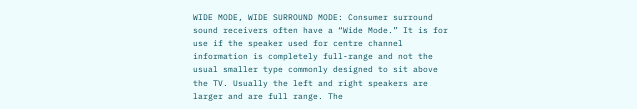WIDE MODE, WIDE SURROUND MODE: Consumer surround sound receivers often have a “Wide Mode.” It is for use if the speaker used for centre channel information is completely full-range and not the usual smaller type commonly designed to sit above the TV. Usually the left and right speakers are larger and are full range. The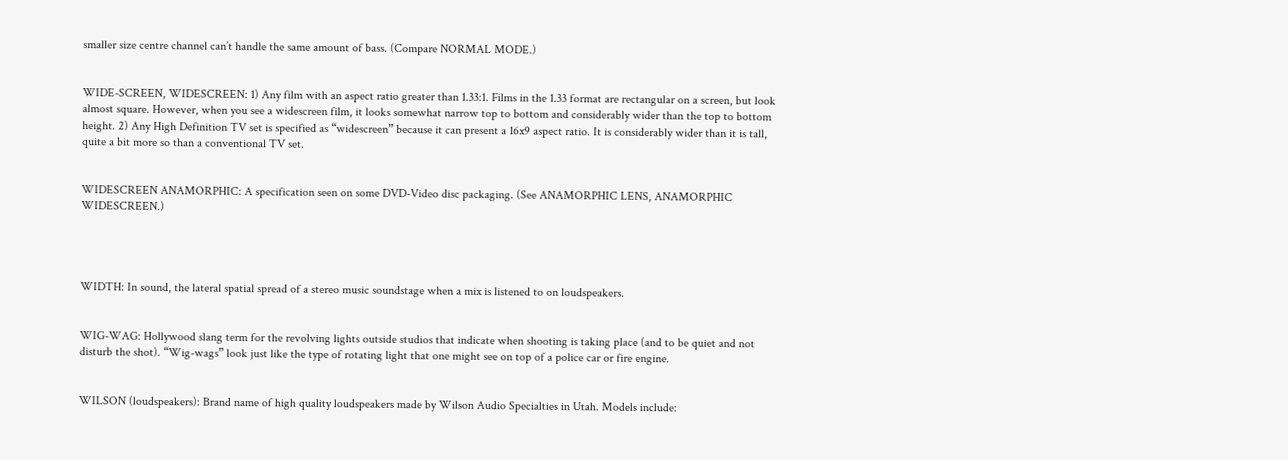smaller size centre channel can’t handle the same amount of bass. (Compare NORMAL MODE.)


WIDE-SCREEN, WIDESCREEN: 1) Any film with an aspect ratio greater than 1.33:1. Films in the 1.33 format are rectangular on a screen, but look almost square. However, when you see a widescreen film, it looks somewhat narrow top to bottom and considerably wider than the top to bottom height. 2) Any High Definition TV set is specified as “widescreen” because it can present a 16x9 aspect ratio. It is considerably wider than it is tall, quite a bit more so than a conventional TV set.


WIDESCREEN ANAMORPHIC: A specification seen on some DVD-Video disc packaging. (See ANAMORPHIC LENS, ANAMORPHIC WIDESCREEN.)




WIDTH: In sound, the lateral spatial spread of a stereo music soundstage when a mix is listened to on loudspeakers.


WIG-WAG: Hollywood slang term for the revolving lights outside studios that indicate when shooting is taking place (and to be quiet and not disturb the shot). “Wig-wags” look just like the type of rotating light that one might see on top of a police car or fire engine.


WILSON (loudspeakers): Brand name of high quality loudspeakers made by Wilson Audio Specialties in Utah. Models include: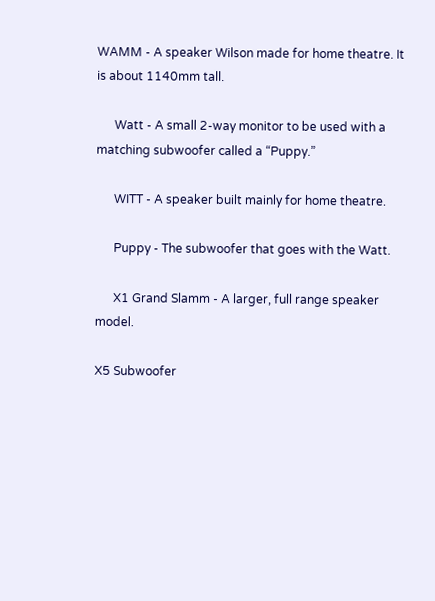WAMM - A speaker Wilson made for home theatre. It is about 1140mm tall.

      Watt - A small 2-way monitor to be used with a matching subwoofer called a “Puppy.”

      WITT - A speaker built mainly for home theatre.

      Puppy - The subwoofer that goes with the Watt.

      X1 Grand Slamm - A larger, full range speaker model.

X5 Subwoofer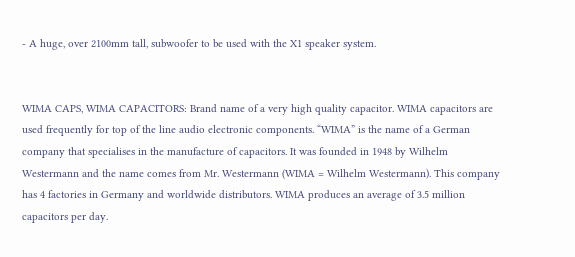- A huge, over 2100mm tall, subwoofer to be used with the X1 speaker system.


WIMA CAPS, WIMA CAPACITORS: Brand name of a very high quality capacitor. WIMA capacitors are used frequently for top of the line audio electronic components. “WIMA” is the name of a German company that specialises in the manufacture of capacitors. It was founded in 1948 by Wilhelm Westermann and the name comes from Mr. Westermann (WIMA = Wilhelm Westermann). This company has 4 factories in Germany and worldwide distributors. WIMA produces an average of 3.5 million capacitors per day.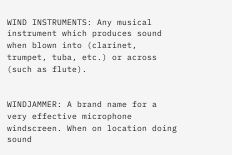WIND INSTRUMENTS: Any musical instrument which produces sound when blown into (clarinet, trumpet, tuba, etc.) or across (such as flute).


WINDJAMMER: A brand name for a very effective microphone windscreen. When on location doing sound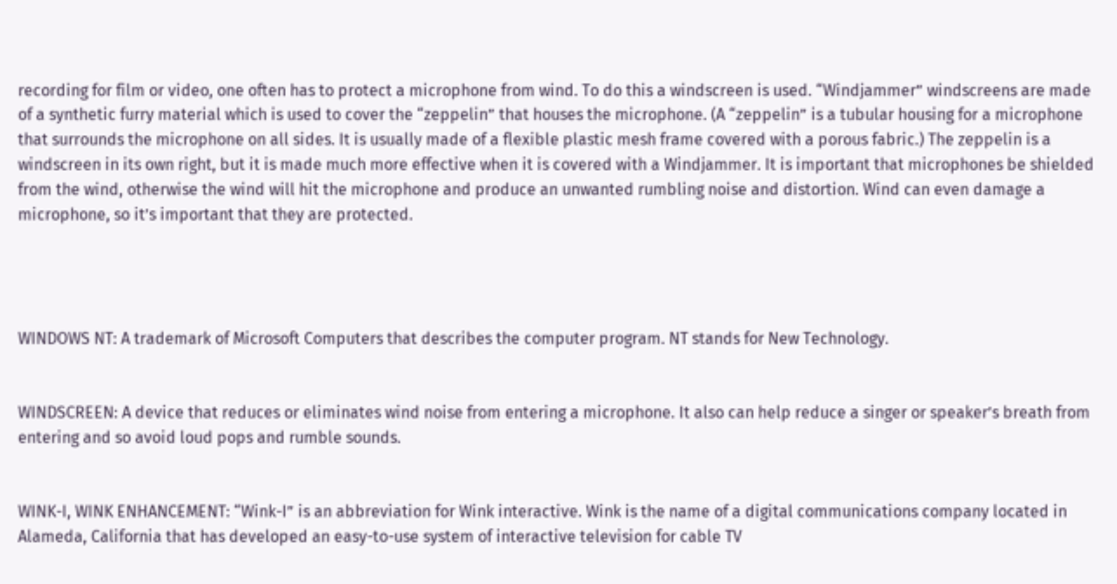recording for film or video, one often has to protect a microphone from wind. To do this a windscreen is used. “Windjammer” windscreens are made of a synthetic furry material which is used to cover the “zeppelin” that houses the microphone. (A “zeppelin” is a tubular housing for a microphone that surrounds the microphone on all sides. It is usually made of a flexible plastic mesh frame covered with a porous fabric.) The zeppelin is a windscreen in its own right, but it is made much more effective when it is covered with a Windjammer. It is important that microphones be shielded from the wind, otherwise the wind will hit the microphone and produce an unwanted rumbling noise and distortion. Wind can even damage a microphone, so it’s important that they are protected.




WINDOWS NT: A trademark of Microsoft Computers that describes the computer program. NT stands for New Technology.


WINDSCREEN: A device that reduces or eliminates wind noise from entering a microphone. It also can help reduce a singer or speaker’s breath from entering and so avoid loud pops and rumble sounds.


WINK-I, WINK ENHANCEMENT: “Wink-I” is an abbreviation for Wink interactive. Wink is the name of a digital communications company located in Alameda, California that has developed an easy-to-use system of interactive television for cable TV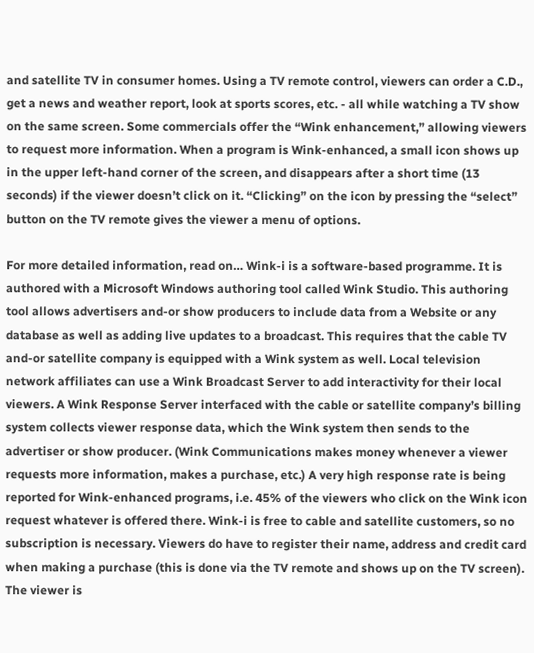and satellite TV in consumer homes. Using a TV remote control, viewers can order a C.D., get a news and weather report, look at sports scores, etc. - all while watching a TV show on the same screen. Some commercials offer the “Wink enhancement,” allowing viewers to request more information. When a program is Wink-enhanced, a small icon shows up in the upper left-hand corner of the screen, and disappears after a short time (13 seconds) if the viewer doesn’t click on it. “Clicking” on the icon by pressing the “select” button on the TV remote gives the viewer a menu of options.

For more detailed information, read on… Wink-i is a software-based programme. It is authored with a Microsoft Windows authoring tool called Wink Studio. This authoring tool allows advertisers and-or show producers to include data from a Website or any database as well as adding live updates to a broadcast. This requires that the cable TV and-or satellite company is equipped with a Wink system as well. Local television network affiliates can use a Wink Broadcast Server to add interactivity for their local viewers. A Wink Response Server interfaced with the cable or satellite company’s billing system collects viewer response data, which the Wink system then sends to the advertiser or show producer. (Wink Communications makes money whenever a viewer requests more information, makes a purchase, etc.) A very high response rate is being reported for Wink-enhanced programs, i.e. 45% of the viewers who click on the Wink icon request whatever is offered there. Wink-i is free to cable and satellite customers, so no subscription is necessary. Viewers do have to register their name, address and credit card when making a purchase (this is done via the TV remote and shows up on the TV screen). The viewer is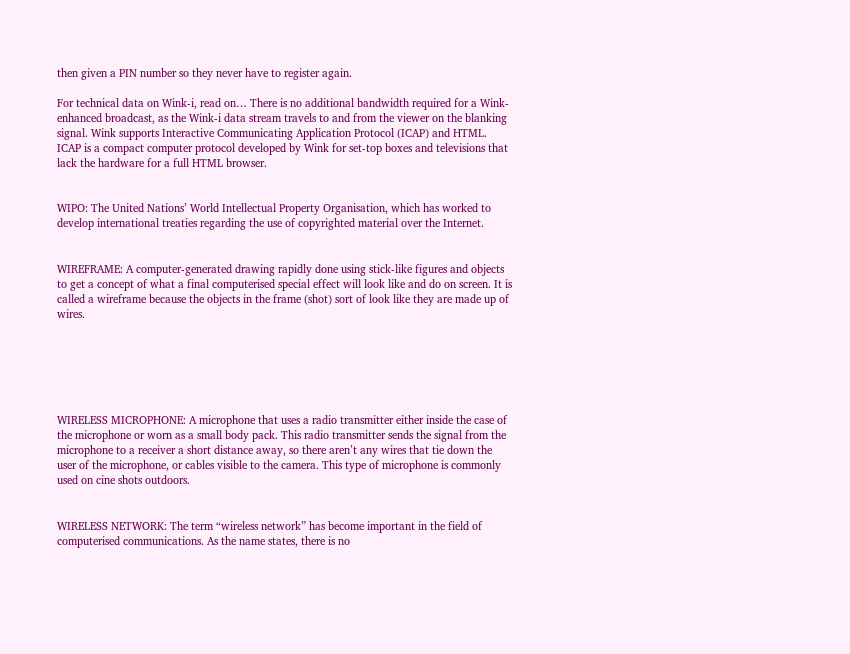then given a PIN number so they never have to register again.

For technical data on Wink-i, read on… There is no additional bandwidth required for a Wink-enhanced broadcast, as the Wink-i data stream travels to and from the viewer on the blanking signal. Wink supports Interactive Communicating Application Protocol (ICAP) and HTML. ICAP is a compact computer protocol developed by Wink for set-top boxes and televisions that lack the hardware for a full HTML browser.


WIPO: The United Nations’ World Intellectual Property Organisation, which has worked to develop international treaties regarding the use of copyrighted material over the Internet.


WIREFRAME: A computer-generated drawing rapidly done using stick-like figures and objects to get a concept of what a final computerised special effect will look like and do on screen. It is called a wireframe because the objects in the frame (shot) sort of look like they are made up of wires.






WIRELESS MICROPHONE: A microphone that uses a radio transmitter either inside the case of the microphone or worn as a small body pack. This radio transmitter sends the signal from the microphone to a receiver a short distance away, so there aren’t any wires that tie down the user of the microphone, or cables visible to the camera. This type of microphone is commonly used on cine shots outdoors.


WIRELESS NETWORK: The term “wireless network” has become important in the field of computerised communications. As the name states, there is no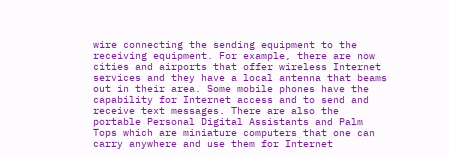wire connecting the sending equipment to the receiving equipment. For example, there are now cities and airports that offer wireless Internet services and they have a local antenna that beams out in their area. Some mobile phones have the capability for Internet access and to send and receive text messages. There are also the portable Personal Digital Assistants and Palm Tops which are miniature computers that one can carry anywhere and use them for Internet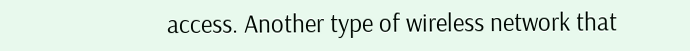access. Another type of wireless network that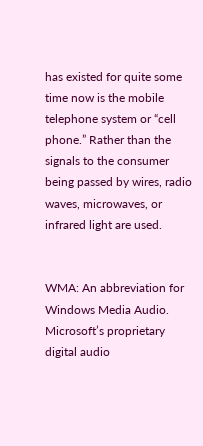has existed for quite some time now is the mobile telephone system or “cell phone.” Rather than the signals to the consumer being passed by wires, radio waves, microwaves, or infrared light are used.


WMA: An abbreviation for Windows Media Audio. Microsoft’s proprietary digital audio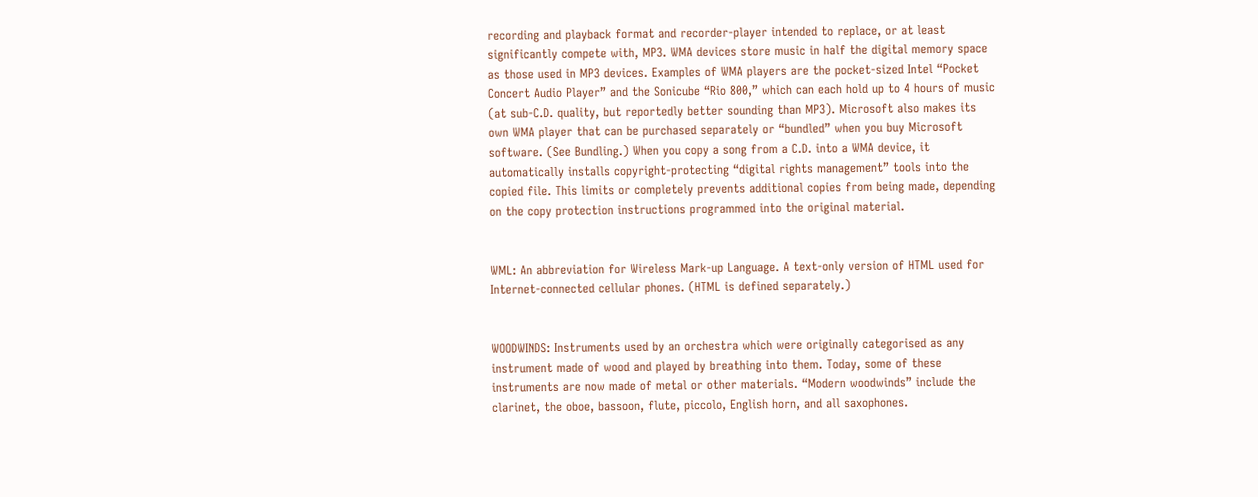recording and playback format and recorder-player intended to replace, or at least significantly compete with, MP3. WMA devices store music in half the digital memory space as those used in MP3 devices. Examples of WMA players are the pocket-sized Intel “Pocket Concert Audio Player” and the Sonicube “Rio 800,” which can each hold up to 4 hours of music (at sub-C.D. quality, but reportedly better sounding than MP3). Microsoft also makes its own WMA player that can be purchased separately or “bundled” when you buy Microsoft software. (See Bundling.) When you copy a song from a C.D. into a WMA device, it automatically installs copyright-protecting “digital rights management” tools into the copied file. This limits or completely prevents additional copies from being made, depending on the copy protection instructions programmed into the original material.


WML: An abbreviation for Wireless Mark-up Language. A text-only version of HTML used for Internet-connected cellular phones. (HTML is defined separately.)


WOODWINDS: Instruments used by an orchestra which were originally categorised as any instrument made of wood and played by breathing into them. Today, some of these instruments are now made of metal or other materials. “Modern woodwinds” include the clarinet, the oboe, bassoon, flute, piccolo, English horn, and all saxophones.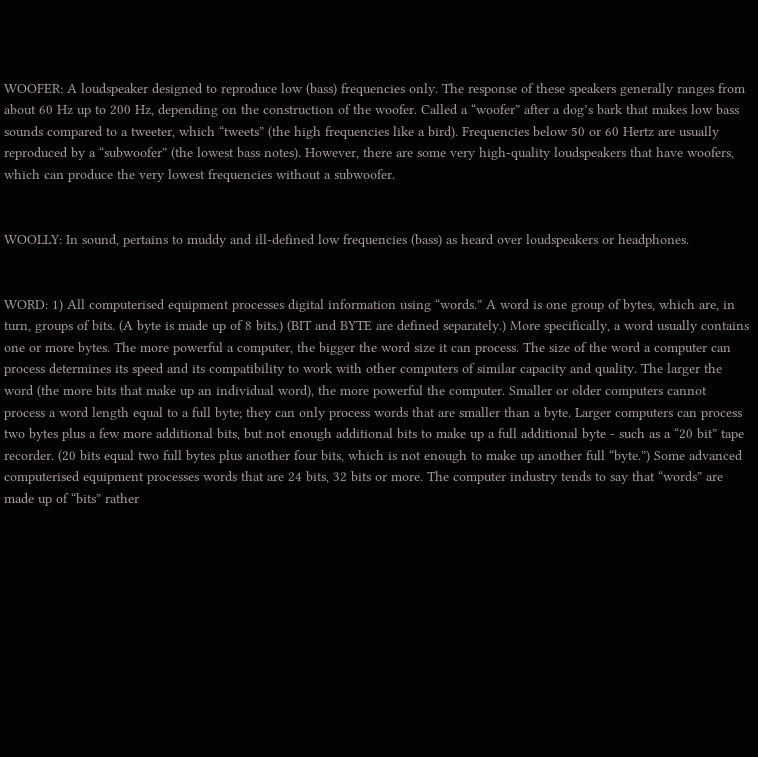WOOFER: A loudspeaker designed to reproduce low (bass) frequencies only. The response of these speakers generally ranges from about 60 Hz up to 200 Hz, depending on the construction of the woofer. Called a “woofer” after a dog’s bark that makes low bass sounds compared to a tweeter, which “tweets” (the high frequencies like a bird). Frequencies below 50 or 60 Hertz are usually reproduced by a “subwoofer” (the lowest bass notes). However, there are some very high-quality loudspeakers that have woofers, which can produce the very lowest frequencies without a subwoofer.


WOOLLY: In sound, pertains to muddy and ill-defined low frequencies (bass) as heard over loudspeakers or headphones.


WORD: 1) All computerised equipment processes digital information using “words.” A word is one group of bytes, which are, in turn, groups of bits. (A byte is made up of 8 bits.) (BIT and BYTE are defined separately.) More specifically, a word usually contains one or more bytes. The more powerful a computer, the bigger the word size it can process. The size of the word a computer can process determines its speed and its compatibility to work with other computers of similar capacity and quality. The larger the word (the more bits that make up an individual word), the more powerful the computer. Smaller or older computers cannot process a word length equal to a full byte; they can only process words that are smaller than a byte. Larger computers can process two bytes plus a few more additional bits, but not enough additional bits to make up a full additional byte - such as a “20 bit” tape recorder. (20 bits equal two full bytes plus another four bits, which is not enough to make up another full “byte.”) Some advanced computerised equipment processes words that are 24 bits, 32 bits or more. The computer industry tends to say that “words” are made up of “bits” rather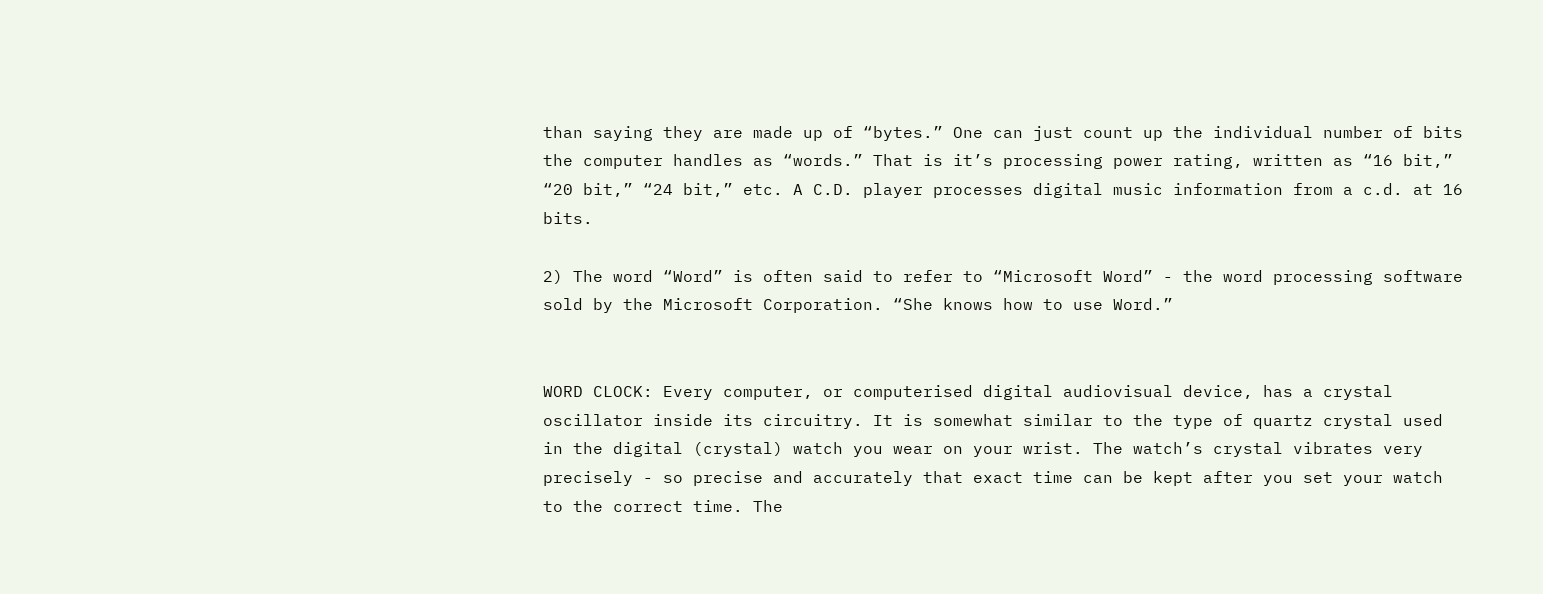than saying they are made up of “bytes.” One can just count up the individual number of bits the computer handles as “words.” That is it’s processing power rating, written as “16 bit,” “20 bit,” “24 bit,” etc. A C.D. player processes digital music information from a c.d. at 16 bits.

2) The word “Word” is often said to refer to “Microsoft Word” - the word processing software sold by the Microsoft Corporation. “She knows how to use Word.”


WORD CLOCK: Every computer, or computerised digital audiovisual device, has a crystal oscillator inside its circuitry. It is somewhat similar to the type of quartz crystal used in the digital (crystal) watch you wear on your wrist. The watch’s crystal vibrates very precisely - so precise and accurately that exact time can be kept after you set your watch to the correct time. The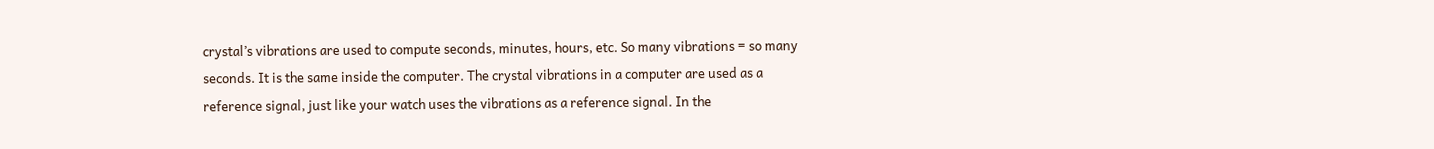crystal’s vibrations are used to compute seconds, minutes, hours, etc. So many vibrations = so many seconds. It is the same inside the computer. The crystal vibrations in a computer are used as a reference signal, just like your watch uses the vibrations as a reference signal. In the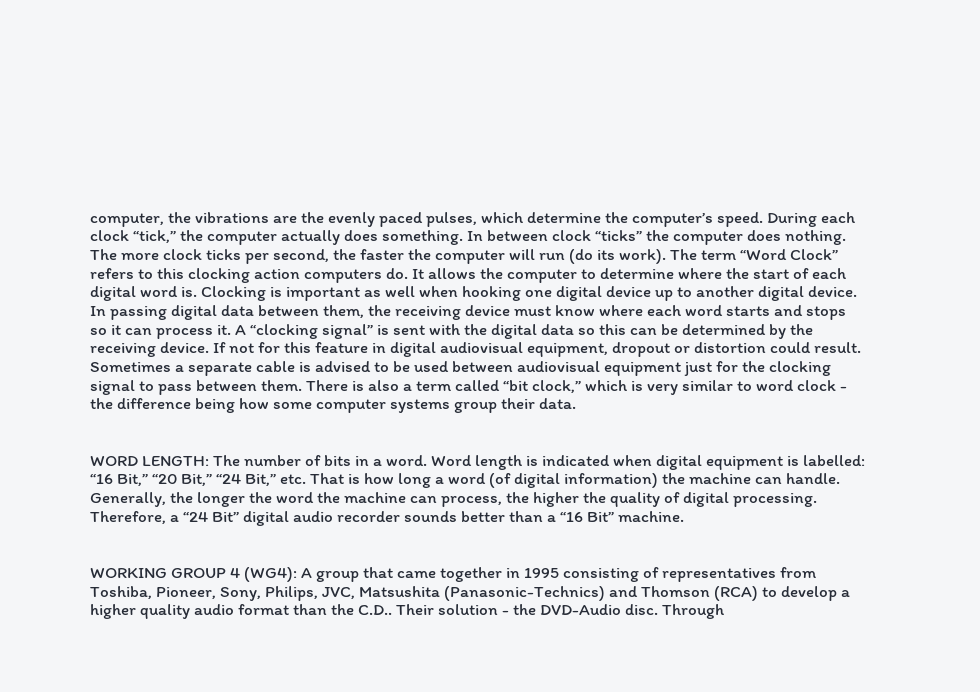computer, the vibrations are the evenly paced pulses, which determine the computer’s speed. During each clock “tick,” the computer actually does something. In between clock “ticks” the computer does nothing. The more clock ticks per second, the faster the computer will run (do its work). The term “Word Clock” refers to this clocking action computers do. It allows the computer to determine where the start of each digital word is. Clocking is important as well when hooking one digital device up to another digital device. In passing digital data between them, the receiving device must know where each word starts and stops so it can process it. A “clocking signal” is sent with the digital data so this can be determined by the receiving device. If not for this feature in digital audiovisual equipment, dropout or distortion could result. Sometimes a separate cable is advised to be used between audiovisual equipment just for the clocking signal to pass between them. There is also a term called “bit clock,” which is very similar to word clock - the difference being how some computer systems group their data.


WORD LENGTH: The number of bits in a word. Word length is indicated when digital equipment is labelled: “16 Bit,” “20 Bit,” “24 Bit,” etc. That is how long a word (of digital information) the machine can handle. Generally, the longer the word the machine can process, the higher the quality of digital processing. Therefore, a “24 Bit” digital audio recorder sounds better than a “16 Bit” machine.


WORKING GROUP 4 (WG4): A group that came together in 1995 consisting of representatives from Toshiba, Pioneer, Sony, Philips, JVC, Matsushita (Panasonic-Technics) and Thomson (RCA) to develop a higher quality audio format than the C.D.. Their solution - the DVD-Audio disc. Through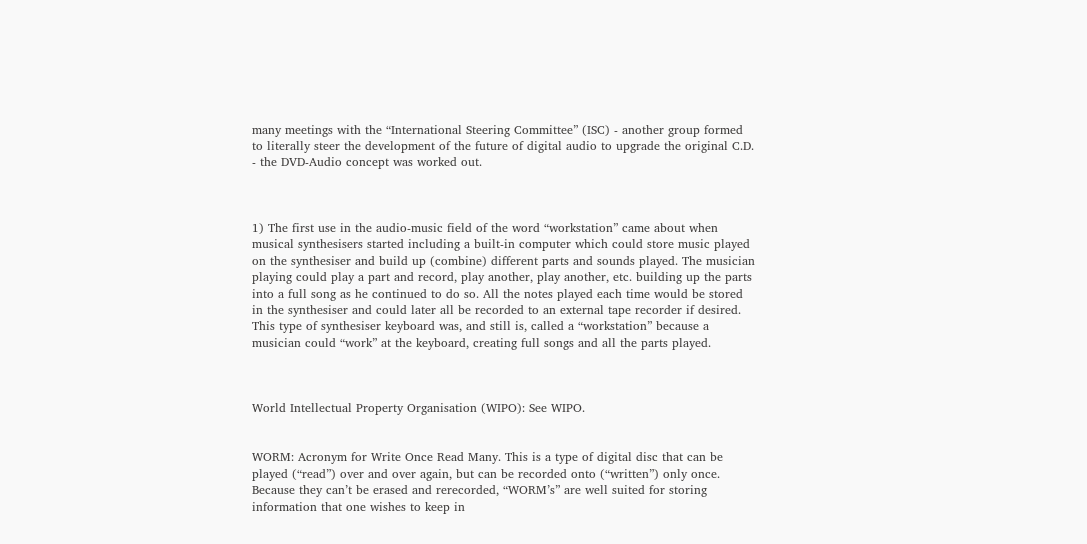many meetings with the “International Steering Committee” (ISC) - another group formed to literally steer the development of the future of digital audio to upgrade the original C.D. - the DVD-Audio concept was worked out.



1) The first use in the audio-music field of the word “workstation” came about when musical synthesisers started including a built-in computer which could store music played on the synthesiser and build up (combine) different parts and sounds played. The musician playing could play a part and record, play another, play another, etc. building up the parts into a full song as he continued to do so. All the notes played each time would be stored in the synthesiser and could later all be recorded to an external tape recorder if desired. This type of synthesiser keyboard was, and still is, called a “workstation” because a musician could “work” at the keyboard, creating full songs and all the parts played.



World Intellectual Property Organisation (WIPO): See WIPO.


WORM: Acronym for Write Once Read Many. This is a type of digital disc that can be played (“read”) over and over again, but can be recorded onto (“written”) only once. Because they can’t be erased and rerecorded, “WORM’s” are well suited for storing information that one wishes to keep in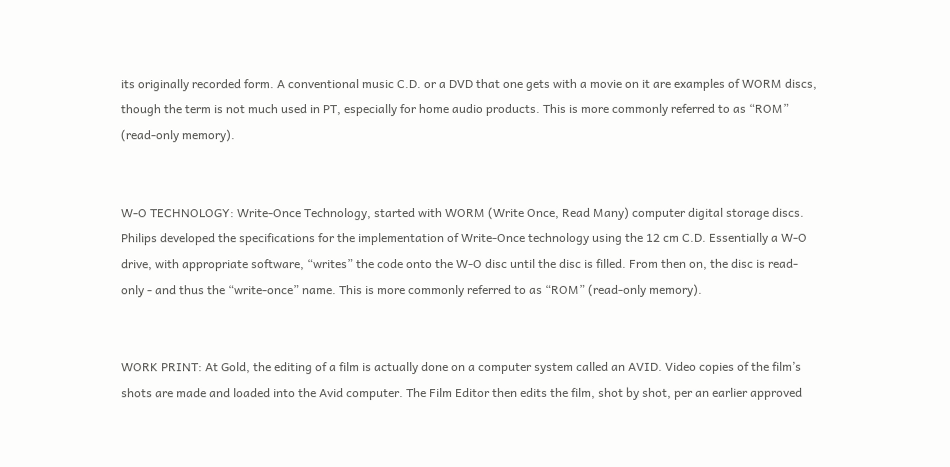its originally recorded form. A conventional music C.D. or a DVD that one gets with a movie on it are examples of WORM discs, though the term is not much used in PT, especially for home audio products. This is more commonly referred to as “ROM” (read-only memory).


W-O TECHNOLOGY: Write-Once Technology, started with WORM (Write Once, Read Many) computer digital storage discs. Philips developed the specifications for the implementation of Write-Once technology using the 12 cm C.D. Essentially a W-O drive, with appropriate software, “writes” the code onto the W-O disc until the disc is filled. From then on, the disc is read-only - and thus the “write-once” name. This is more commonly referred to as “ROM” (read-only memory).


WORK PRINT: At Gold, the editing of a film is actually done on a computer system called an AVID. Video copies of the film’s shots are made and loaded into the Avid computer. The Film Editor then edits the film, shot by shot, per an earlier approved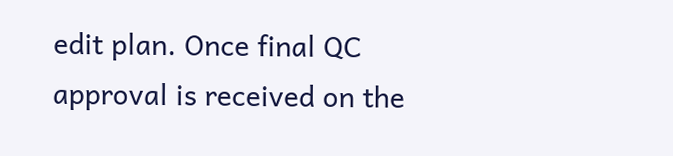edit plan. Once final QC approval is received on the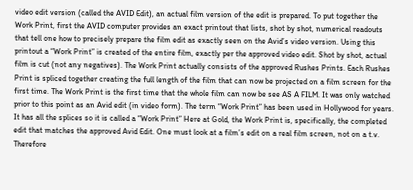video edit version (called the AVID Edit), an actual film version of the edit is prepared. To put together the Work Print, first the AVID computer provides an exact printout that lists, shot by shot, numerical readouts that tell one how to precisely prepare the film edit as exactly seen on the Avid’s video version. Using this printout a “Work Print” is created of the entire film, exactly per the approved video edit. Shot by shot, actual film is cut (not any negatives). The Work Print actually consists of the approved Rushes Prints. Each Rushes Print is spliced together creating the full length of the film that can now be projected on a film screen for the first time. The Work Print is the first time that the whole film can now be see AS A FILM. It was only watched prior to this point as an Avid edit (in video form). The term “Work Print” has been used in Hollywood for years. It has all the splices so it is called a “Work Print” Here at Gold, the Work Print is, specifically, the completed edit that matches the approved Avid Edit. One must look at a film’s edit on a real film screen, not on a t.v. Therefore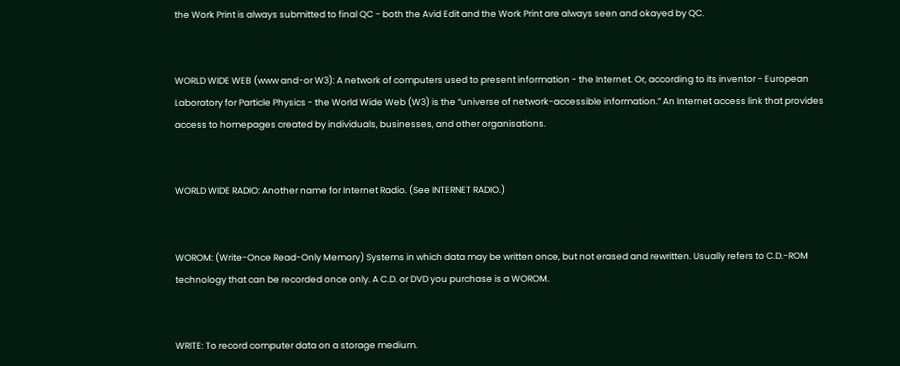the Work Print is always submitted to final QC - both the Avid Edit and the Work Print are always seen and okayed by QC.


WORLD WIDE WEB (www and-or W3): A network of computers used to present information - the Internet. Or, according to its inventor - European Laboratory for Particle Physics - the World Wide Web (W3) is the “universe of network-accessible information.” An Internet access link that provides access to homepages created by individuals, businesses, and other organisations.


WORLD WIDE RADIO: Another name for Internet Radio. (See INTERNET RADIO.)


WOROM: (Write-Once Read-Only Memory) Systems in which data may be written once, but not erased and rewritten. Usually refers to C.D.-ROM technology that can be recorded once only. A C.D. or DVD you purchase is a WOROM.


WRITE: To record computer data on a storage medium.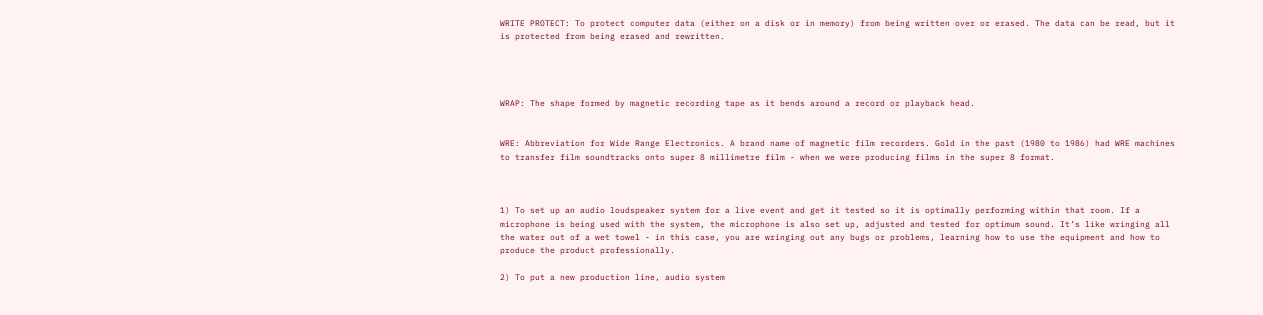WRITE PROTECT: To protect computer data (either on a disk or in memory) from being written over or erased. The data can be read, but it is protected from being erased and rewritten.




WRAP: The shape formed by magnetic recording tape as it bends around a record or playback head.


WRE: Abbreviation for Wide Range Electronics. A brand name of magnetic film recorders. Gold in the past (1980 to 1986) had WRE machines to transfer film soundtracks onto super 8 millimetre film - when we were producing films in the super 8 format.



1) To set up an audio loudspeaker system for a live event and get it tested so it is optimally performing within that room. If a microphone is being used with the system, the microphone is also set up, adjusted and tested for optimum sound. It’s like wringing all the water out of a wet towel - in this case, you are wringing out any bugs or problems, learning how to use the equipment and how to produce the product professionally.

2) To put a new production line, audio system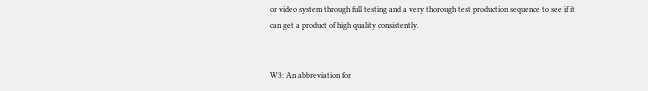or video system through full testing and a very thorough test production sequence to see if it can get a product of high quality consistently.


W3: An abbreviation for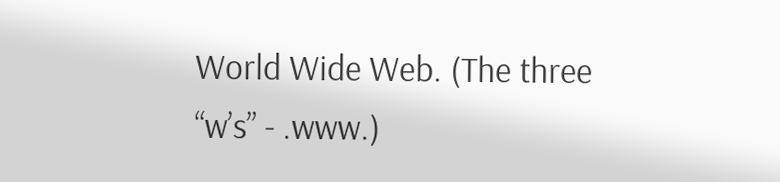World Wide Web. (The three “w’s” - .www.)